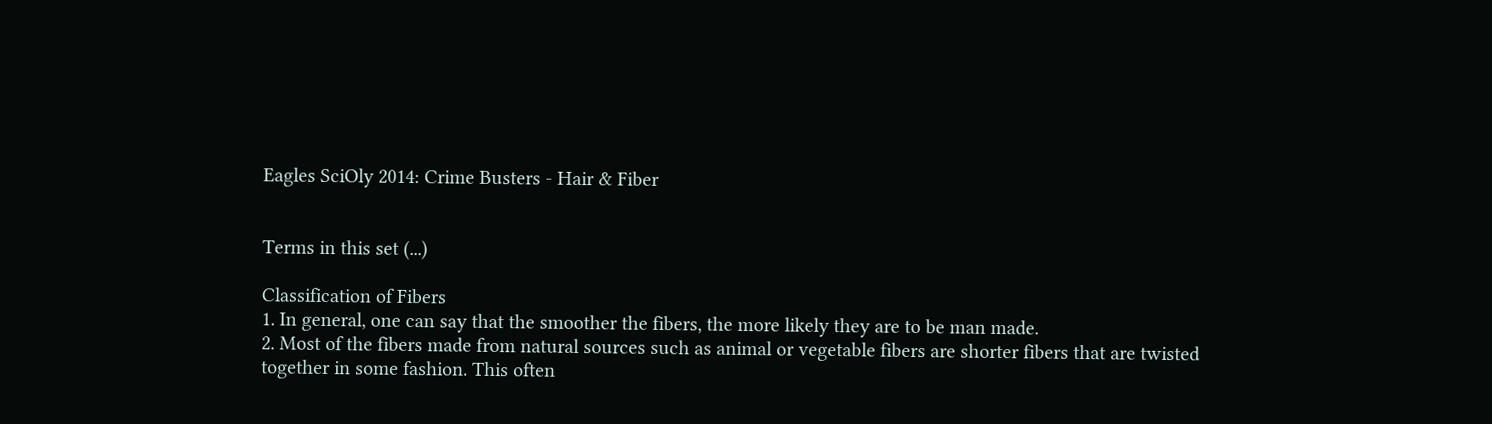Eagles SciOly 2014: Crime Busters - Hair & Fiber


Terms in this set (...)

Classification of Fibers
1. In general, one can say that the smoother the fibers, the more likely they are to be man made.
2. Most of the fibers made from natural sources such as animal or vegetable fibers are shorter fibers that are twisted together in some fashion. This often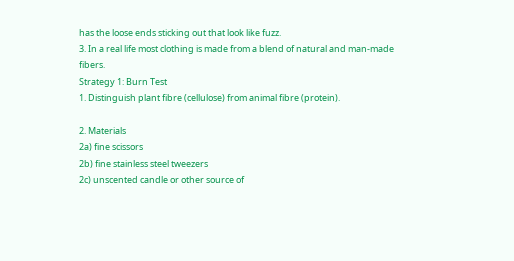has the loose ends sticking out that look like fuzz.
3. In a real life most clothing is made from a blend of natural and man-made fibers.
Strategy 1: Burn Test
1. Distinguish plant fibre (cellulose) from animal fibre (protein).

2. Materials
2a) fine scissors
2b) fine stainless steel tweezers
2c) unscented candle or other source of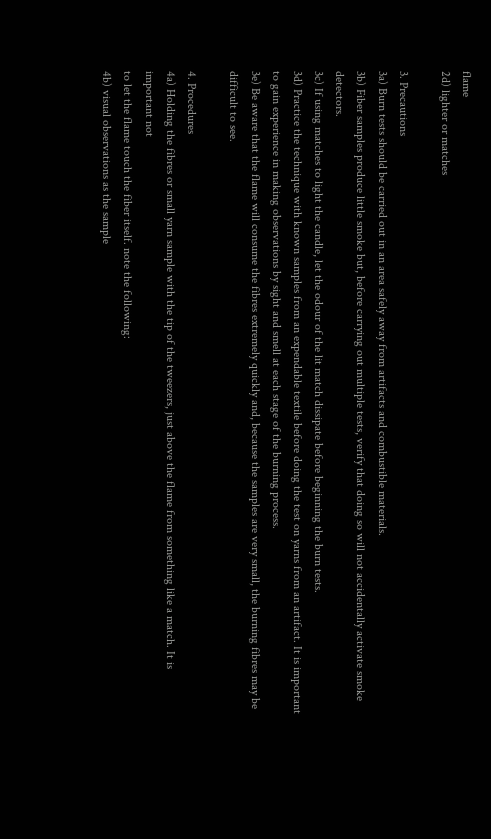flame
2d) lighter or matches

3. Precautions
3a) Burn tests should be carried out in an area safely away from artifacts and combustible materials.
3b) Fiber samples produce little smoke but, before carrying out multiple tests, verify that doing so will not accidentally activate smoke detectors.
3c) If using matches to light the candle, let the odour of the lit match dissipate before beginning the burn tests.
3d) Practice the technique with known samples from an expendable textile before doing the test on yarns from an artifact. It is important to gain experience in making observations by sight and smell at each stage of the burning process.
3e) Be aware that the flame will consume the fibres extremely quickly and, because the samples are very small, the burning fibres may be difficult to see.

4. Procedures
4a) Holding the fibres or small yarn sample with the tip of the tweezers, just above the flame from something like a match. It is important not
to let the flame touch the fiber itself. note the following:
4b) visual observations as the sample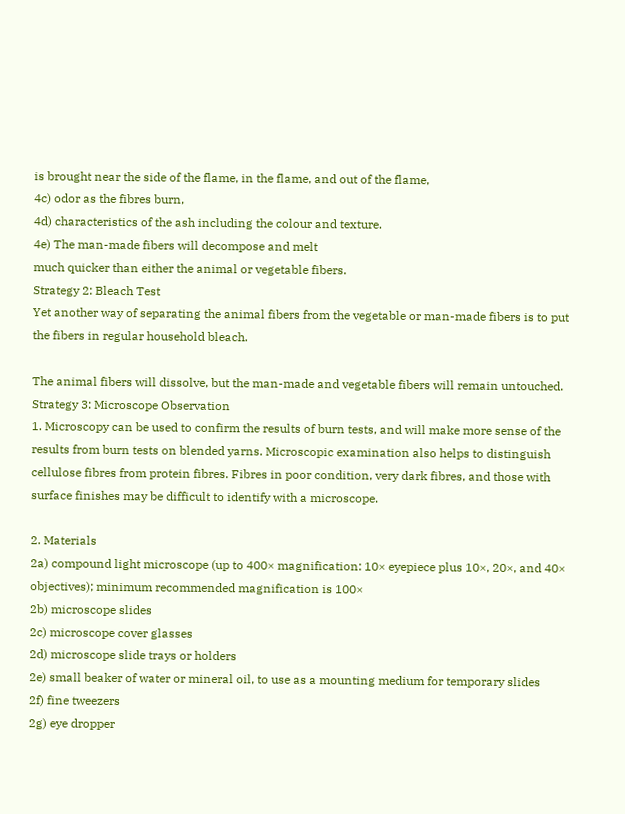is brought near the side of the flame, in the flame, and out of the flame,
4c) odor as the fibres burn,
4d) characteristics of the ash including the colour and texture.
4e) The man-made fibers will decompose and melt
much quicker than either the animal or vegetable fibers.
Strategy 2: Bleach Test
Yet another way of separating the animal fibers from the vegetable or man-made fibers is to put the fibers in regular household bleach.

The animal fibers will dissolve, but the man-made and vegetable fibers will remain untouched.
Strategy 3: Microscope Observation
1. Microscopy can be used to confirm the results of burn tests, and will make more sense of the results from burn tests on blended yarns. Microscopic examination also helps to distinguish cellulose fibres from protein fibres. Fibres in poor condition, very dark fibres, and those with surface finishes may be difficult to identify with a microscope.

2. Materials
2a) compound light microscope (up to 400× magnification: 10× eyepiece plus 10×, 20×, and 40× objectives); minimum recommended magnification is 100×
2b) microscope slides
2c) microscope cover glasses
2d) microscope slide trays or holders
2e) small beaker of water or mineral oil, to use as a mounting medium for temporary slides
2f) fine tweezers
2g) eye dropper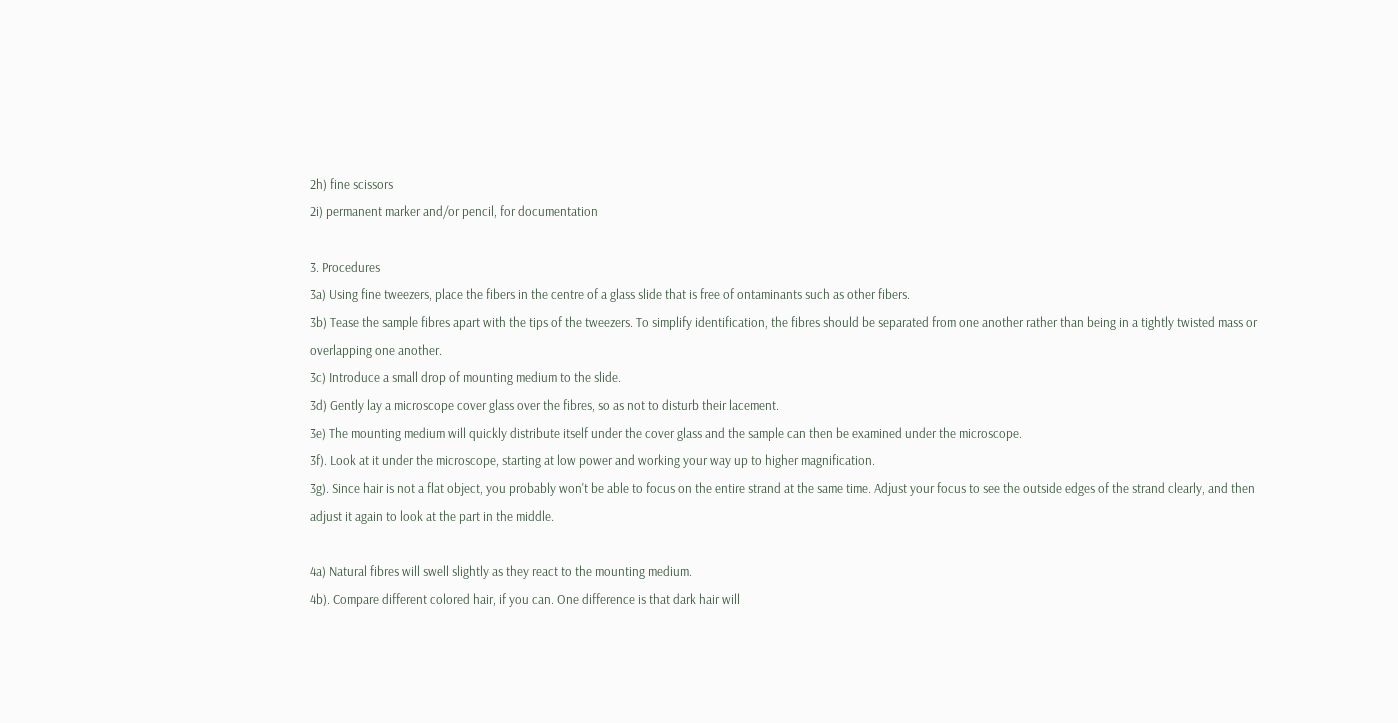2h) fine scissors
2i) permanent marker and/or pencil, for documentation

3. Procedures
3a) Using fine tweezers, place the fibers in the centre of a glass slide that is free of ontaminants such as other fibers.
3b) Tease the sample fibres apart with the tips of the tweezers. To simplify identification, the fibres should be separated from one another rather than being in a tightly twisted mass or overlapping one another.
3c) Introduce a small drop of mounting medium to the slide.
3d) Gently lay a microscope cover glass over the fibres, so as not to disturb their lacement.
3e) The mounting medium will quickly distribute itself under the cover glass and the sample can then be examined under the microscope.
3f). Look at it under the microscope, starting at low power and working your way up to higher magnification.
3g). Since hair is not a flat object, you probably won't be able to focus on the entire strand at the same time. Adjust your focus to see the outside edges of the strand clearly, and then adjust it again to look at the part in the middle.

4a) Natural fibres will swell slightly as they react to the mounting medium.
4b). Compare different colored hair, if you can. One difference is that dark hair will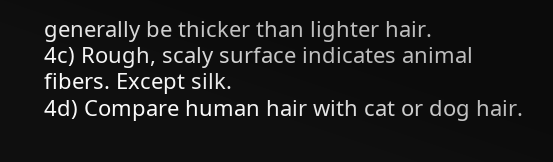generally be thicker than lighter hair.
4c) Rough, scaly surface indicates animal fibers. Except silk.
4d) Compare human hair with cat or dog hair.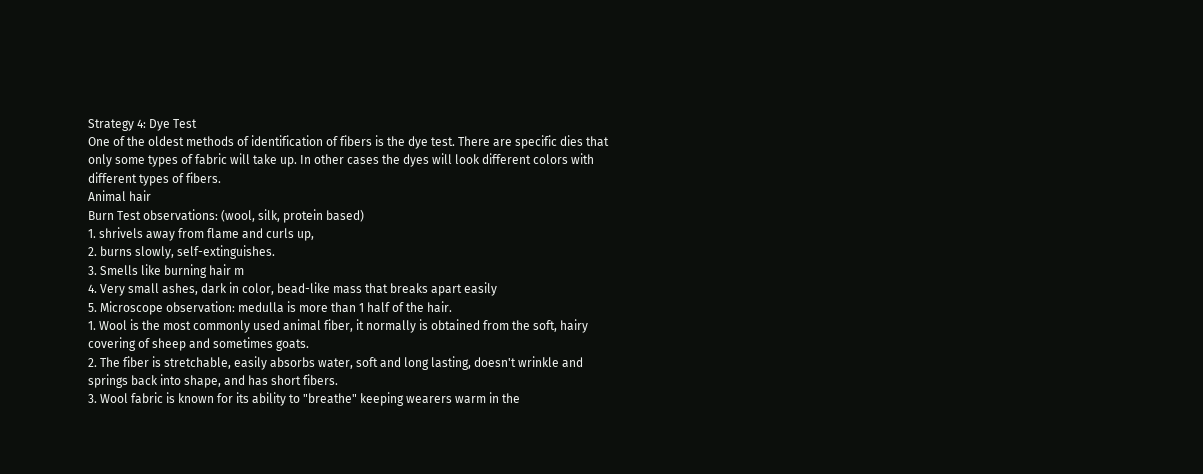Strategy 4: Dye Test
One of the oldest methods of identification of fibers is the dye test. There are specific dies that only some types of fabric will take up. In other cases the dyes will look different colors with different types of fibers.
Animal hair
Burn Test observations: (wool, silk, protein based)
1. shrivels away from flame and curls up,
2. burns slowly, self-extinguishes.
3. Smells like burning hair m
4. Very small ashes, dark in color, bead-like mass that breaks apart easily
5. Microscope observation: medulla is more than 1 half of the hair.
1. Wool is the most commonly used animal fiber, it normally is obtained from the soft, hairy covering of sheep and sometimes goats.
2. The fiber is stretchable, easily absorbs water, soft and long lasting, doesn't wrinkle and springs back into shape, and has short fibers.
3. Wool fabric is known for its ability to "breathe" keeping wearers warm in the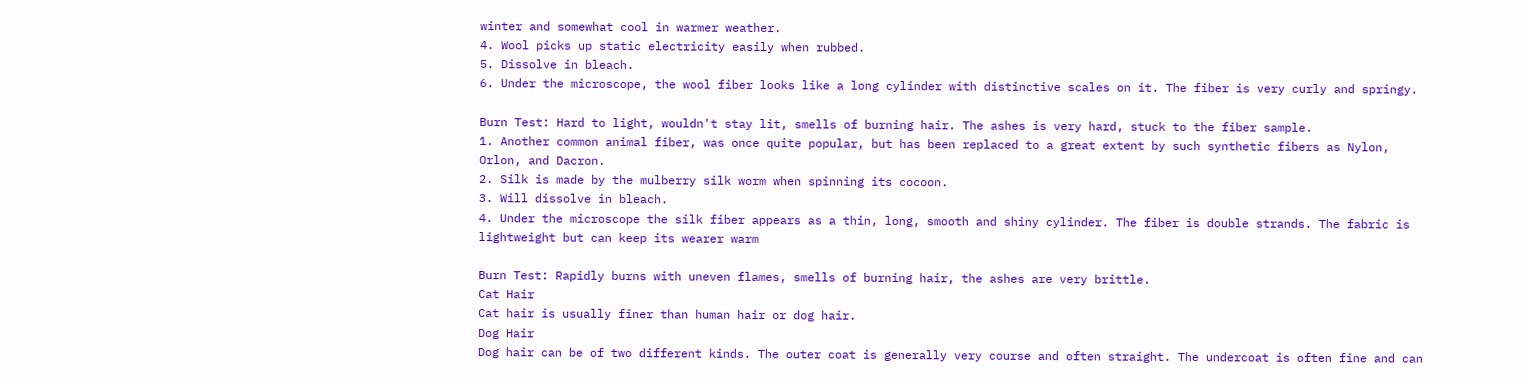winter and somewhat cool in warmer weather.
4. Wool picks up static electricity easily when rubbed.
5. Dissolve in bleach.
6. Under the microscope, the wool fiber looks like a long cylinder with distinctive scales on it. The fiber is very curly and springy.

Burn Test: Hard to light, wouldn't stay lit, smells of burning hair. The ashes is very hard, stuck to the fiber sample.
1. Another common animal fiber, was once quite popular, but has been replaced to a great extent by such synthetic fibers as Nylon, Orlon, and Dacron.
2. Silk is made by the mulberry silk worm when spinning its cocoon.
3. Will dissolve in bleach.
4. Under the microscope the silk fiber appears as a thin, long, smooth and shiny cylinder. The fiber is double strands. The fabric is lightweight but can keep its wearer warm

Burn Test: Rapidly burns with uneven flames, smells of burning hair, the ashes are very brittle.
Cat Hair
Cat hair is usually finer than human hair or dog hair.
Dog Hair
Dog hair can be of two different kinds. The outer coat is generally very course and often straight. The undercoat is often fine and can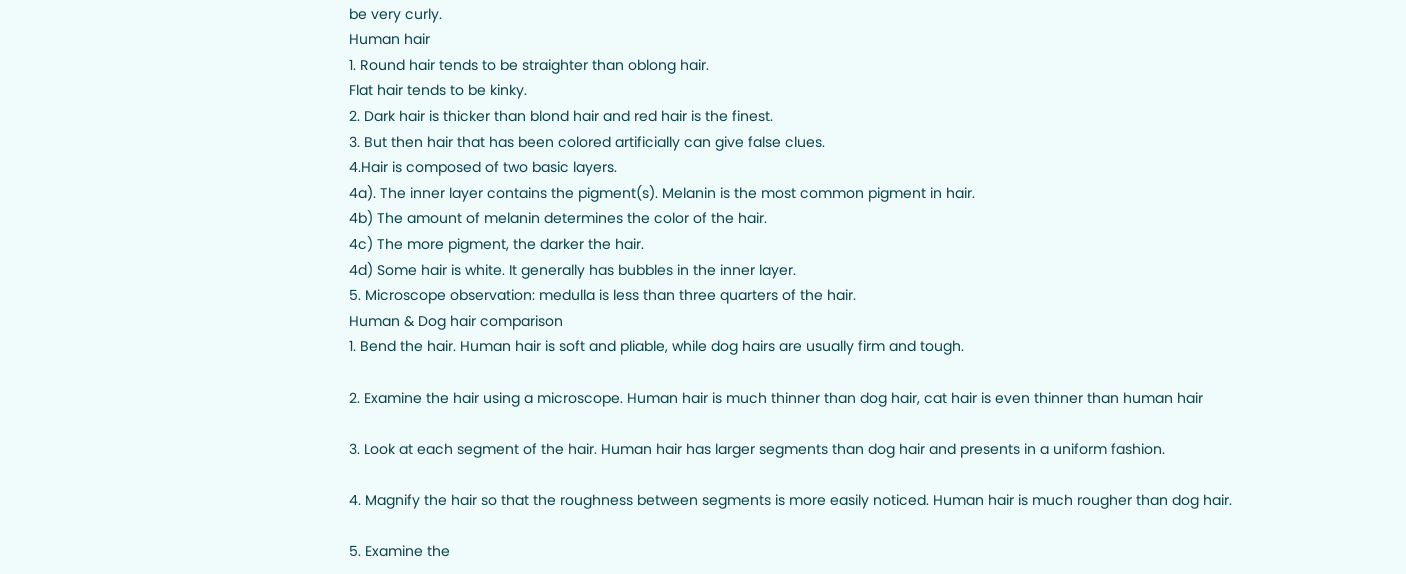be very curly.
Human hair
1. Round hair tends to be straighter than oblong hair.
Flat hair tends to be kinky.
2. Dark hair is thicker than blond hair and red hair is the finest.
3. But then hair that has been colored artificially can give false clues.
4.Hair is composed of two basic layers.
4a). The inner layer contains the pigment(s). Melanin is the most common pigment in hair.
4b) The amount of melanin determines the color of the hair.
4c) The more pigment, the darker the hair.
4d) Some hair is white. It generally has bubbles in the inner layer.
5. Microscope observation: medulla is less than three quarters of the hair.
Human & Dog hair comparison
1. Bend the hair. Human hair is soft and pliable, while dog hairs are usually firm and tough.

2. Examine the hair using a microscope. Human hair is much thinner than dog hair, cat hair is even thinner than human hair

3. Look at each segment of the hair. Human hair has larger segments than dog hair and presents in a uniform fashion.

4. Magnify the hair so that the roughness between segments is more easily noticed. Human hair is much rougher than dog hair.

5. Examine the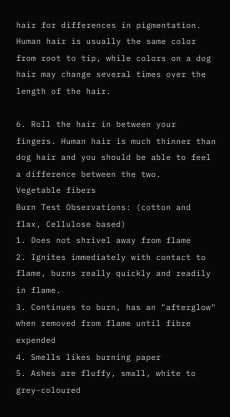hair for differences in pigmentation. Human hair is usually the same color from root to tip, while colors on a dog hair may change several times over the length of the hair.

6. Roll the hair in between your fingers. Human hair is much thinner than dog hair and you should be able to feel a difference between the two.
Vegetable fibers
Burn Test Observations: (cotton and flax, Cellulose based)
1. Does not shrivel away from flame
2. Ignites immediately with contact to flame, burns really quickly and readily in flame.
3. Continues to burn, has an "afterglow" when removed from flame until fibre expended
4. Smells likes burning paper
5. Ashes are fluffy, small, white to grey-coloured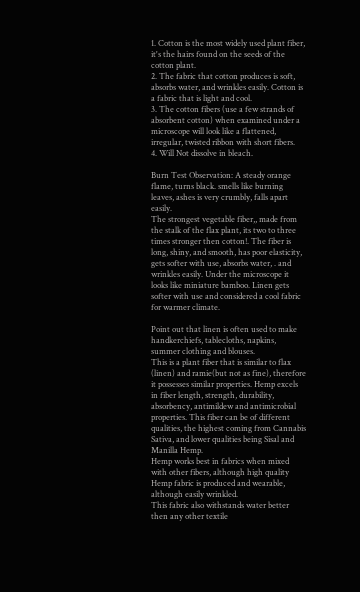1. Cotton is the most widely used plant fiber, it's the hairs found on the seeds of the cotton plant.
2. The fabric that cotton produces is soft, absorbs water, and wrinkles easily. Cotton is a fabric that is light and cool.
3. The cotton fibers (use a few strands of absorbent cotton) when examined under a microscope will look like a flattened, irregular, twisted ribbon with short fibers.
4. Will Not dissolve in bleach.

Burn Test Observation: A steady orange flame, turns black. smells like burning leaves, ashes is very crumbly, falls apart easily.
The strongest vegetable fiber,, made from the stalk of the flax plant, its two to three times stronger then cotton!. The fiber is long, shiny, and smooth, has poor elasticity, gets softer with use, absorbs water, . and wrinkles easily. Under the microscope it looks like miniature bamboo. Linen gets softer with use and considered a cool fabric for warmer climate.

Point out that linen is often used to make handkerchiefs, tablecloths, napkins, summer clothing and blouses.
This is a plant fiber that is similar to flax (linen) and ramie(but not as fine), therefore it possesses similar properties. Hemp excels in fiber length, strength, durability, absorbency, antimildew and antimicrobial properties. This fiber can be of different qualities, the highest coming from Cannabis Sativa, and lower qualities being Sisal and Manilla Hemp.
Hemp works best in fabrics when mixed with other fibers, although high quality Hemp fabric is produced and wearable, although easily wrinkled.
This fabric also withstands water better then any other textile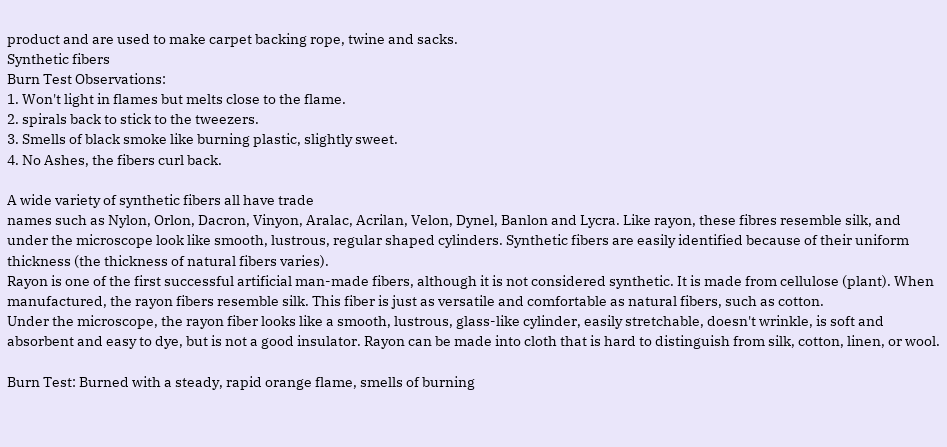product and are used to make carpet backing rope, twine and sacks.
Synthetic fibers
Burn Test Observations:
1. Won't light in flames but melts close to the flame.
2. spirals back to stick to the tweezers.
3. Smells of black smoke like burning plastic, slightly sweet.
4. No Ashes, the fibers curl back.

A wide variety of synthetic fibers all have trade
names such as Nylon, Orlon, Dacron, Vinyon, Aralac, Acrilan, Velon, Dynel, Banlon and Lycra. Like rayon, these fibres resemble silk, and under the microscope look like smooth, lustrous, regular shaped cylinders. Synthetic fibers are easily identified because of their uniform thickness (the thickness of natural fibers varies).
Rayon is one of the first successful artificial man-made fibers, although it is not considered synthetic. It is made from cellulose (plant). When manufactured, the rayon fibers resemble silk. This fiber is just as versatile and comfortable as natural fibers, such as cotton.
Under the microscope, the rayon fiber looks like a smooth, lustrous, glass-like cylinder, easily stretchable, doesn't wrinkle, is soft and absorbent and easy to dye, but is not a good insulator. Rayon can be made into cloth that is hard to distinguish from silk, cotton, linen, or wool.

Burn Test: Burned with a steady, rapid orange flame, smells of burning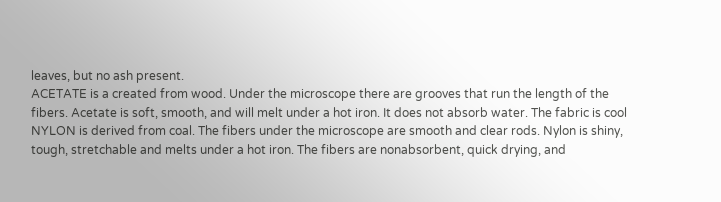leaves, but no ash present.
ACETATE is a created from wood. Under the microscope there are grooves that run the length of the fibers. Acetate is soft, smooth, and will melt under a hot iron. It does not absorb water. The fabric is cool
NYLON is derived from coal. The fibers under the microscope are smooth and clear rods. Nylon is shiny, tough, stretchable and melts under a hot iron. The fibers are nonabsorbent, quick drying, and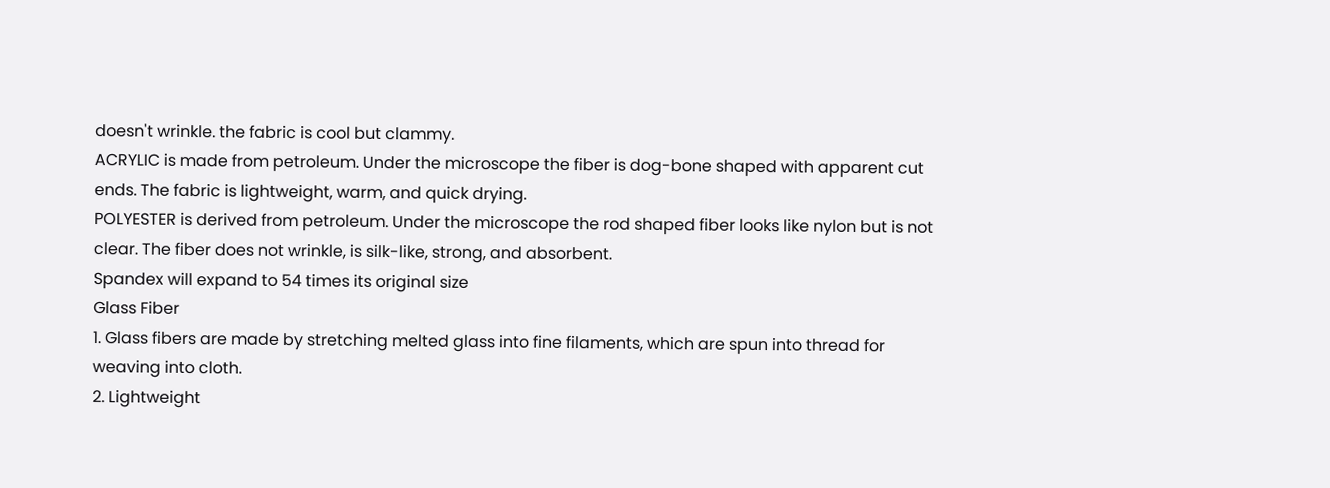doesn't wrinkle. the fabric is cool but clammy.
ACRYLIC is made from petroleum. Under the microscope the fiber is dog-bone shaped with apparent cut ends. The fabric is lightweight, warm, and quick drying.
POLYESTER is derived from petroleum. Under the microscope the rod shaped fiber looks like nylon but is not clear. The fiber does not wrinkle, is silk-like, strong, and absorbent.
Spandex will expand to 54 times its original size
Glass Fiber
1. Glass fibers are made by stretching melted glass into fine filaments, which are spun into thread for weaving into cloth.
2. Lightweight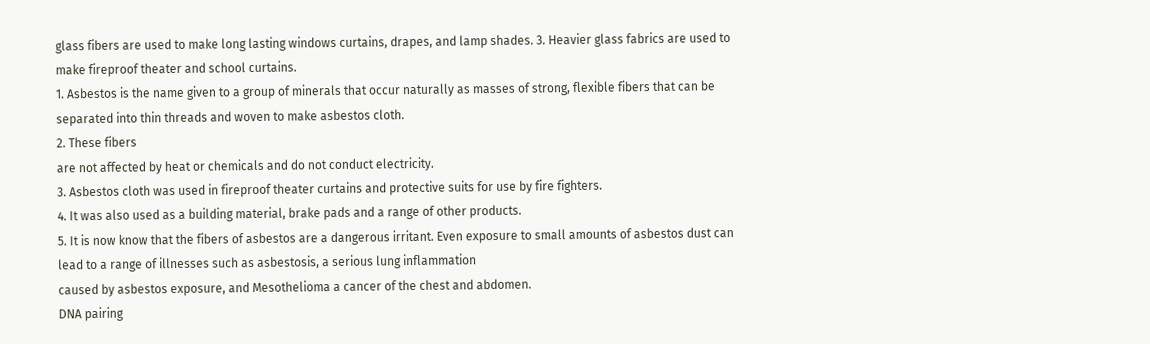glass fibers are used to make long lasting windows curtains, drapes, and lamp shades. 3. Heavier glass fabrics are used to make fireproof theater and school curtains.
1. Asbestos is the name given to a group of minerals that occur naturally as masses of strong, flexible fibers that can be separated into thin threads and woven to make asbestos cloth.
2. These fibers
are not affected by heat or chemicals and do not conduct electricity.
3. Asbestos cloth was used in fireproof theater curtains and protective suits for use by fire fighters.
4. It was also used as a building material, brake pads and a range of other products.
5. It is now know that the fibers of asbestos are a dangerous irritant. Even exposure to small amounts of asbestos dust can lead to a range of illnesses such as asbestosis, a serious lung inflammation
caused by asbestos exposure, and Mesothelioma a cancer of the chest and abdomen.
DNA pairing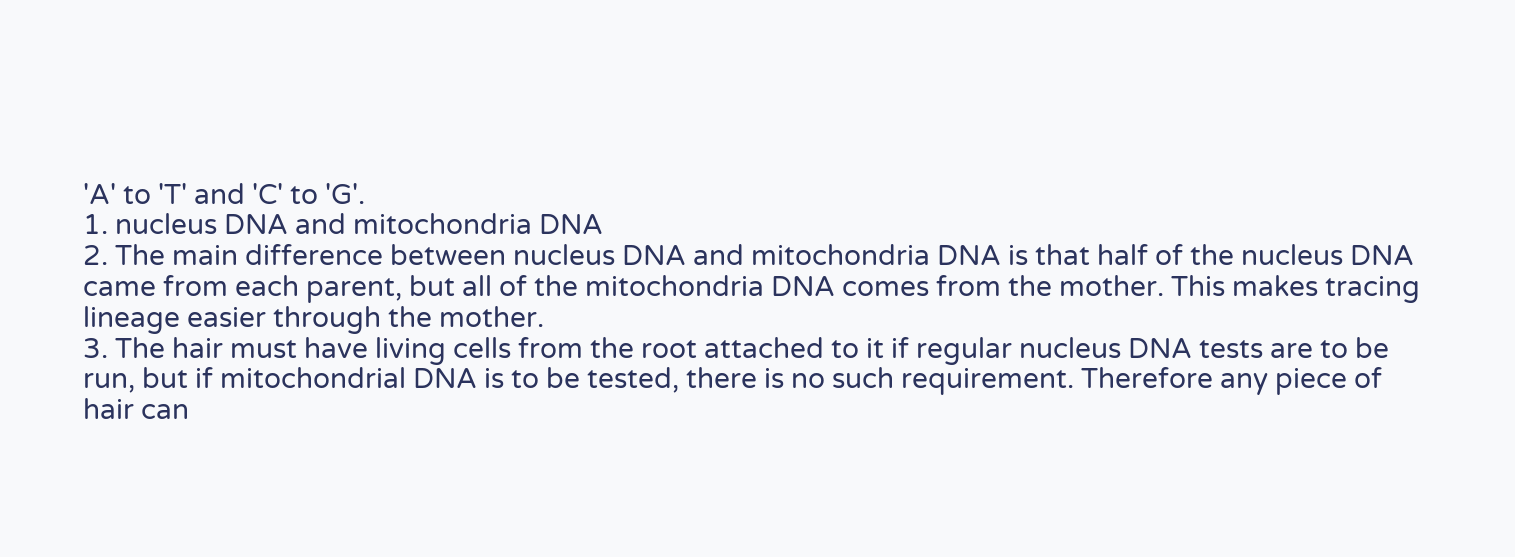'A' to 'T' and 'C' to 'G'.
1. nucleus DNA and mitochondria DNA
2. The main difference between nucleus DNA and mitochondria DNA is that half of the nucleus DNA came from each parent, but all of the mitochondria DNA comes from the mother. This makes tracing lineage easier through the mother.
3. The hair must have living cells from the root attached to it if regular nucleus DNA tests are to be run, but if mitochondrial DNA is to be tested, there is no such requirement. Therefore any piece of
hair can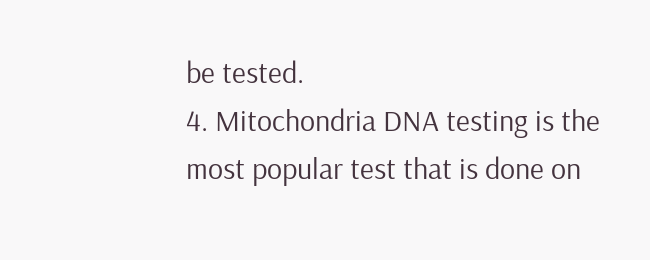be tested.
4. Mitochondria DNA testing is the most popular test that is done on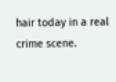hair today in a real crime scene.